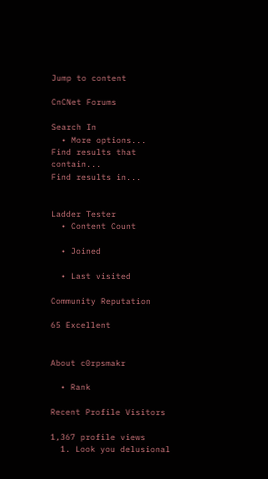Jump to content

CnCNet Forums

Search In
  • More options...
Find results that contain...
Find results in...


Ladder Tester
  • Content Count

  • Joined

  • Last visited

Community Reputation

65 Excellent


About c0rpsmakr

  • Rank

Recent Profile Visitors

1,367 profile views
  1. Look you delusional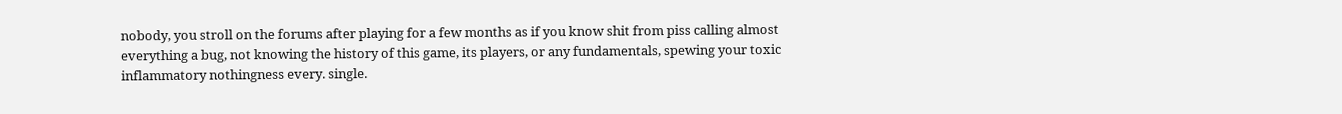nobody, you stroll on the forums after playing for a few months as if you know shit from piss calling almost everything a bug, not knowing the history of this game, its players, or any fundamentals, spewing your toxic inflammatory nothingness every. single.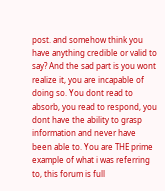post. and somehow think you have anything credible or valid to say? And the sad part is you wont realize it, you are incapable of doing so. You dont read to absorb, you read to respond, you dont have the ability to grasp information and never have been able to. You are THE prime example of what i was referring to, this forum is full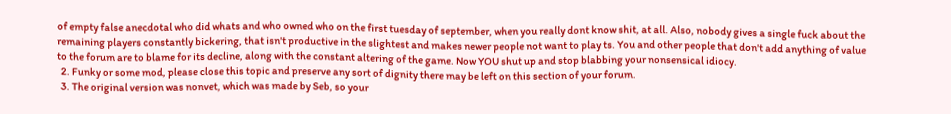of empty false anecdotal who did whats and who owned who on the first tuesday of september, when you really dont know shit, at all. Also, nobody gives a single fuck about the remaining players constantly bickering, that isn't productive in the slightest and makes newer people not want to play ts. You and other people that don't add anything of value to the forum are to blame for its decline, along with the constant altering of the game. Now YOU shut up and stop blabbing your nonsensical idiocy.
  2. Funky or some mod, please close this topic and preserve any sort of dignity there may be left on this section of your forum.
  3. The original version was nonvet, which was made by Seb, so your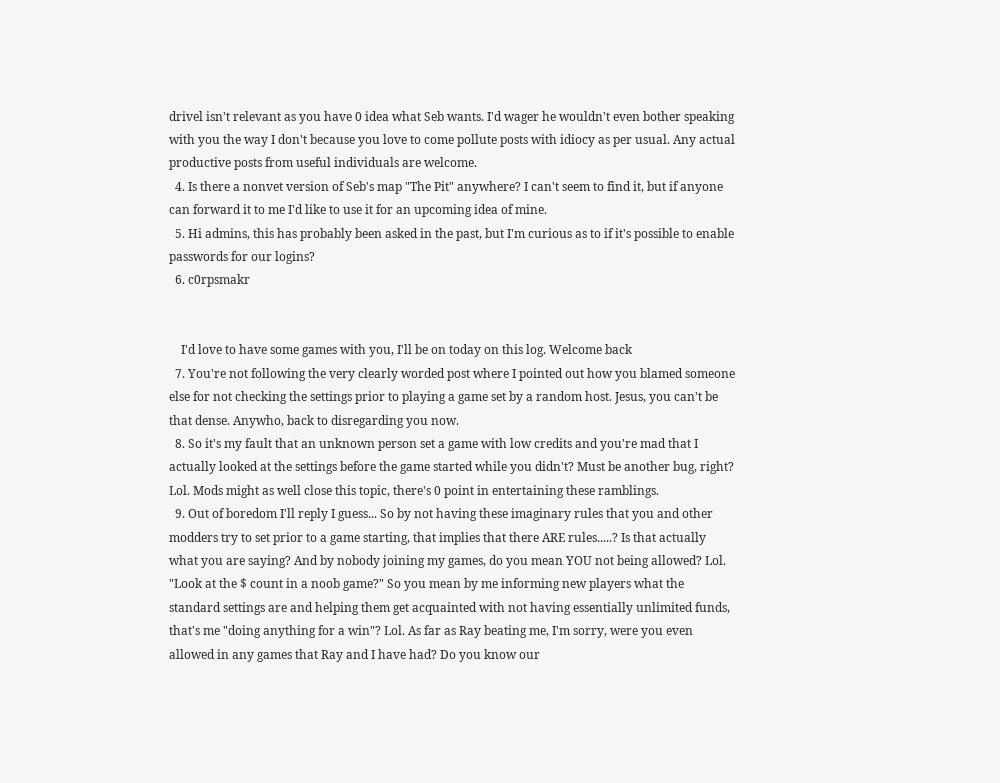drivel isn't relevant as you have 0 idea what Seb wants. I'd wager he wouldn't even bother speaking with you the way I don't because you love to come pollute posts with idiocy as per usual. Any actual productive posts from useful individuals are welcome.
  4. Is there a nonvet version of Seb's map "The Pit" anywhere? I can't seem to find it, but if anyone can forward it to me I'd like to use it for an upcoming idea of mine.
  5. Hi admins, this has probably been asked in the past, but I'm curious as to if it's possible to enable passwords for our logins?
  6. c0rpsmakr


    I'd love to have some games with you, I'll be on today on this log. Welcome back
  7. You're not following the very clearly worded post where I pointed out how you blamed someone else for not checking the settings prior to playing a game set by a random host. Jesus, you can't be that dense. Anywho, back to disregarding you now.
  8. So it's my fault that an unknown person set a game with low credits and you're mad that I actually looked at the settings before the game started while you didn't? Must be another bug, right? Lol. Mods might as well close this topic, there's 0 point in entertaining these ramblings.
  9. Out of boredom I'll reply I guess... So by not having these imaginary rules that you and other modders try to set prior to a game starting, that implies that there ARE rules.....? Is that actually what you are saying? And by nobody joining my games, do you mean YOU not being allowed? Lol. "Look at the $ count in a noob game?" So you mean by me informing new players what the standard settings are and helping them get acquainted with not having essentially unlimited funds, that's me "doing anything for a win"? Lol. As far as Ray beating me, I'm sorry, were you even allowed in any games that Ray and I have had? Do you know our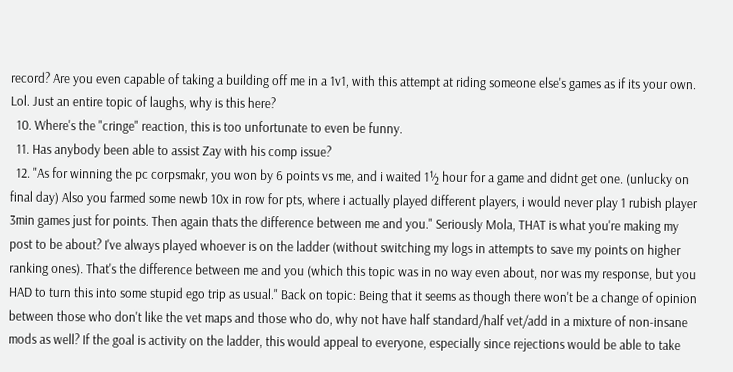record? Are you even capable of taking a building off me in a 1v1, with this attempt at riding someone else's games as if its your own. Lol. Just an entire topic of laughs, why is this here?
  10. Where's the "cringe" reaction, this is too unfortunate to even be funny.
  11. Has anybody been able to assist Zay with his comp issue?
  12. "As for winning the pc corpsmakr, you won by 6 points vs me, and i waited 1½ hour for a game and didnt get one. (unlucky on final day) Also you farmed some newb 10x in row for pts, where i actually played different players, i would never play 1 rubish player 3min games just for points. Then again thats the difference between me and you." Seriously Mola, THAT is what you're making my post to be about? I've always played whoever is on the ladder (without switching my logs in attempts to save my points on higher ranking ones). That's the difference between me and you (which this topic was in no way even about, nor was my response, but you HAD to turn this into some stupid ego trip as usual." Back on topic: Being that it seems as though there won't be a change of opinion between those who don't like the vet maps and those who do, why not have half standard/half vet/add in a mixture of non-insane mods as well? If the goal is activity on the ladder, this would appeal to everyone, especially since rejections would be able to take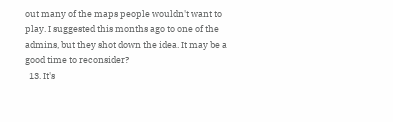out many of the maps people wouldn't want to play. I suggested this months ago to one of the admins, but they shot down the idea. It may be a good time to reconsider?
  13. It's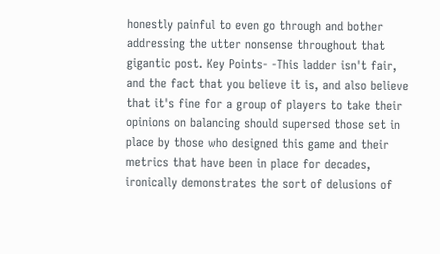honestly painful to even go through and bother addressing the utter nonsense throughout that gigantic post. Key Points- -This ladder isn't fair, and the fact that you believe it is, and also believe that it's fine for a group of players to take their opinions on balancing should supersed those set in place by those who designed this game and their metrics that have been in place for decades, ironically demonstrates the sort of delusions of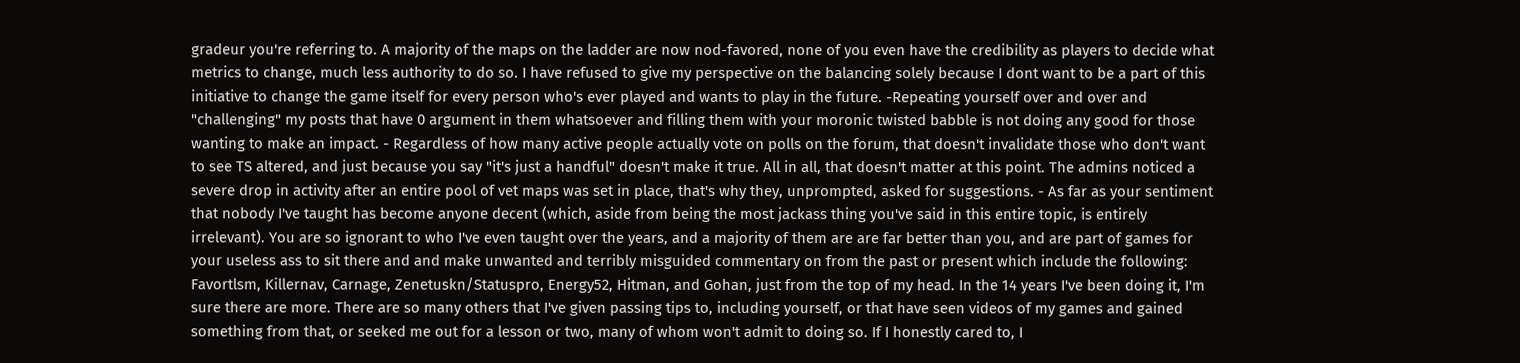gradeur you're referring to. A majority of the maps on the ladder are now nod-favored, none of you even have the credibility as players to decide what metrics to change, much less authority to do so. I have refused to give my perspective on the balancing solely because I dont want to be a part of this initiative to change the game itself for every person who's ever played and wants to play in the future. -Repeating yourself over and over and "challenging" my posts that have 0 argument in them whatsoever and filling them with your moronic twisted babble is not doing any good for those wanting to make an impact. - Regardless of how many active people actually vote on polls on the forum, that doesn't invalidate those who don't want to see TS altered, and just because you say "it's just a handful" doesn't make it true. All in all, that doesn't matter at this point. The admins noticed a severe drop in activity after an entire pool of vet maps was set in place, that's why they, unprompted, asked for suggestions. - As far as your sentiment that nobody I've taught has become anyone decent (which, aside from being the most jackass thing you've said in this entire topic, is entirely irrelevant). You are so ignorant to who I've even taught over the years, and a majority of them are are far better than you, and are part of games for your useless ass to sit there and and make unwanted and terribly misguided commentary on from the past or present which include the following: Favortlsm, Killernav, Carnage, Zenetuskn/Statuspro, Energy52, Hitman, and Gohan, just from the top of my head. In the 14 years I've been doing it, I'm sure there are more. There are so many others that I've given passing tips to, including yourself, or that have seen videos of my games and gained something from that, or seeked me out for a lesson or two, many of whom won't admit to doing so. If I honestly cared to, I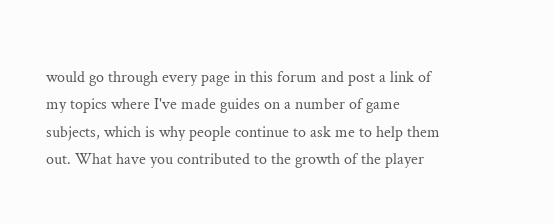would go through every page in this forum and post a link of my topics where I've made guides on a number of game subjects, which is why people continue to ask me to help them out. What have you contributed to the growth of the player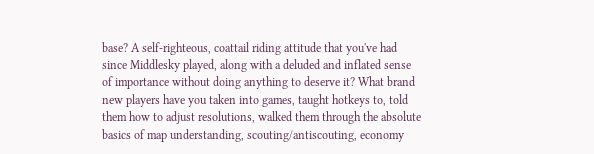base? A self-righteous, coattail riding attitude that you've had since Middlesky played, along with a deluded and inflated sense of importance without doing anything to deserve it? What brand new players have you taken into games, taught hotkeys to, told them how to adjust resolutions, walked them through the absolute basics of map understanding, scouting/antiscouting, economy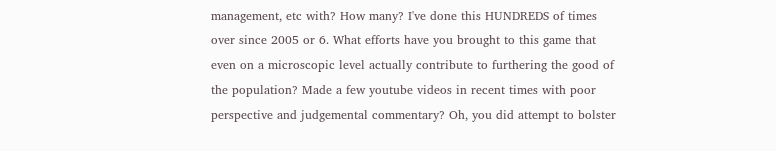management, etc with? How many? I've done this HUNDREDS of times over since 2005 or 6. What efforts have you brought to this game that even on a microscopic level actually contribute to furthering the good of the population? Made a few youtube videos in recent times with poor perspective and judgemental commentary? Oh, you did attempt to bolster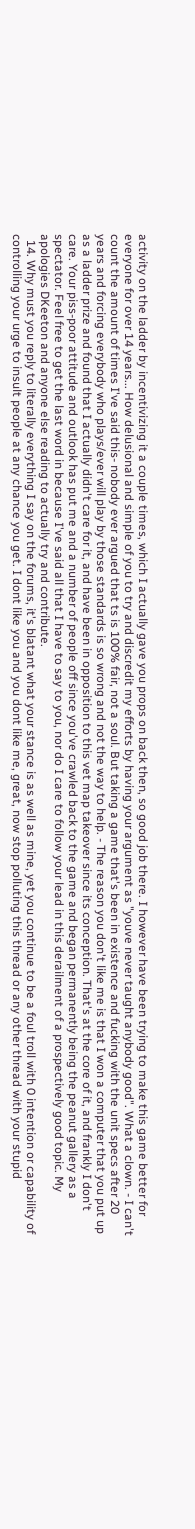activity on the ladder by incentivizing it a couple times, which I actually gave you props on back then, so good job there. I however have been trying to make this game better for everyone for over 14 years... How delusional and simple of you to try and discredit my efforts by having your argument as "youve never taught anybody good". What a clown. - I can't count the amount of times I've said this- nobody ever argued that ts is 100% fair, not a soul. But taking a game that's been in existence and fucking with the unit specs after 20 years and forcing everybody who plays/ever will play by those standards is so wrong and not the way to help. - The reason you don't like me is that I won a computer that you put up as a ladder prize and found that I actually didn't care for it, and have been in opposition to this vet map takeover since its conception. That's at the core of it, and frankly I don't care. Your piss-poor attitude and outlook has put me and a number of people off since you've crawled back to the game and began permanently being the peanut gallery as a spectator. Feel free to get the last word in because I've said all that I have to say to you, nor do I care to follow your lead in this derailment of a prospectively good topic. My apologies DKeeton and anyone else reading to actually try and contribute.
  14. Why must you reply to literally everything I say on the forums, it's blatant what your stance is as well as mine, yet you continue to be a foul troll with 0 intention or capability of controlling your urge to insult people at any chance you get. I dont like you and you dont like me, great, now stop polluting this thread or any other thread with your stupid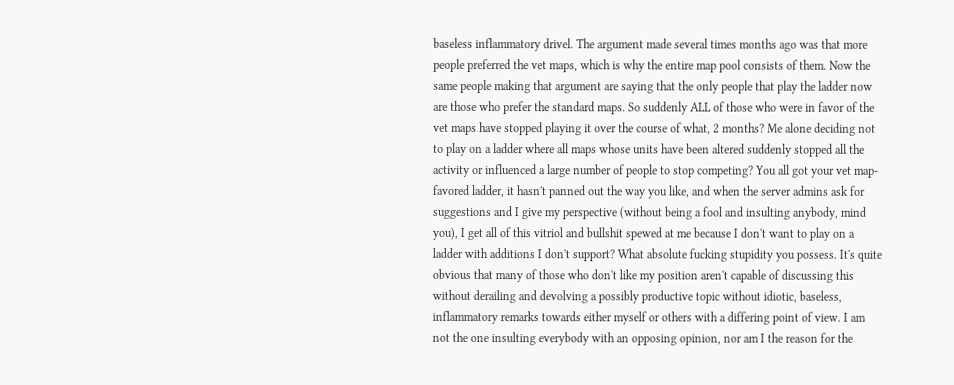baseless inflammatory drivel. The argument made several times months ago was that more people preferred the vet maps, which is why the entire map pool consists of them. Now the same people making that argument are saying that the only people that play the ladder now are those who prefer the standard maps. So suddenly ALL of those who were in favor of the vet maps have stopped playing it over the course of what, 2 months? Me alone deciding not to play on a ladder where all maps whose units have been altered suddenly stopped all the activity or influenced a large number of people to stop competing? You all got your vet map-favored ladder, it hasn't panned out the way you like, and when the server admins ask for suggestions and I give my perspective (without being a fool and insulting anybody, mind you), I get all of this vitriol and bullshit spewed at me because I don't want to play on a ladder with additions I don't support? What absolute fucking stupidity you possess. It's quite obvious that many of those who don't like my position aren't capable of discussing this without derailing and devolving a possibly productive topic without idiotic, baseless, inflammatory remarks towards either myself or others with a differing point of view. I am not the one insulting everybody with an opposing opinion, nor am I the reason for the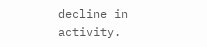decline in activity.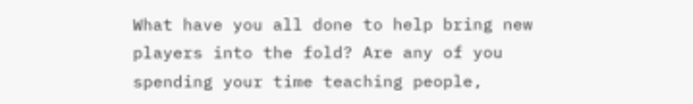What have you all done to help bring new players into the fold? Are any of you spending your time teaching people,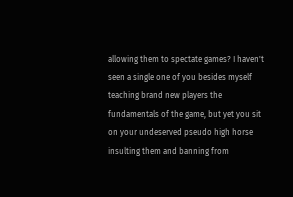allowing them to spectate games? I haven't seen a single one of you besides myself teaching brand new players the fundamentals of the game, but yet you sit on your undeserved pseudo high horse insulting them and banning from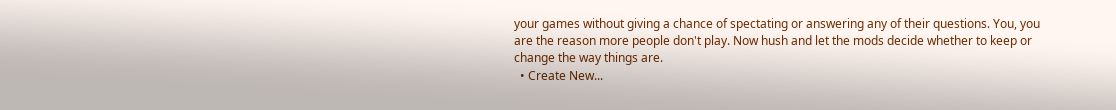your games without giving a chance of spectating or answering any of their questions. You, you are the reason more people don't play. Now hush and let the mods decide whether to keep or change the way things are.
  • Create New...